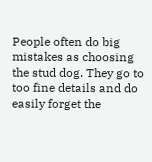People often do big mistakes as choosing the stud dog. They go to too fine details and do easily forget the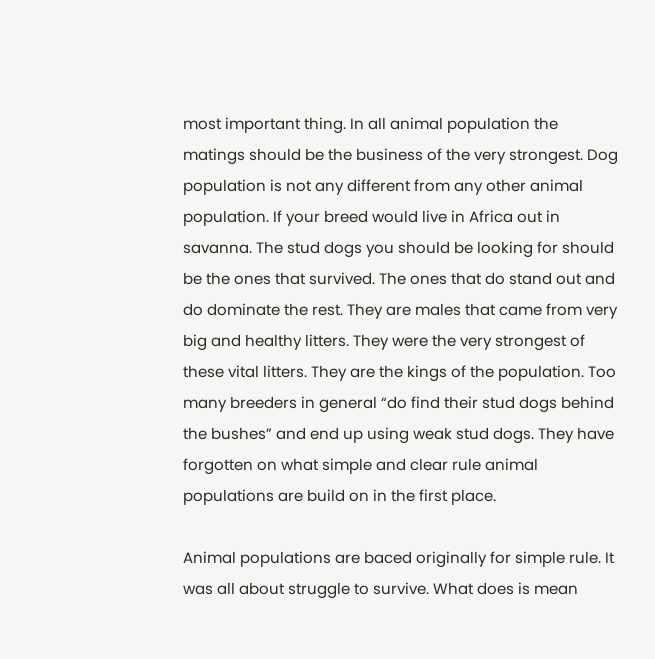most important thing. In all animal population the matings should be the business of the very strongest. Dog population is not any different from any other animal population. If your breed would live in Africa out in savanna. The stud dogs you should be looking for should be the ones that survived. The ones that do stand out and do dominate the rest. They are males that came from very big and healthy litters. They were the very strongest of these vital litters. They are the kings of the population. Too many breeders in general “do find their stud dogs behind the bushes” and end up using weak stud dogs. They have forgotten on what simple and clear rule animal populations are build on in the first place.

Animal populations are baced originally for simple rule. It was all about struggle to survive. What does is mean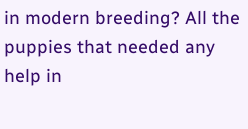in modern breeding? All the puppies that needed any help in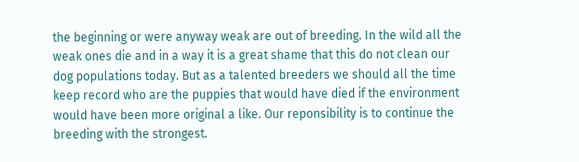the beginning or were anyway weak are out of breeding. In the wild all the weak ones die and in a way it is a great shame that this do not clean our dog populations today. But as a talented breeders we should all the time keep record who are the puppies that would have died if the environment would have been more original a like. Our reponsibility is to continue the breeding with the strongest.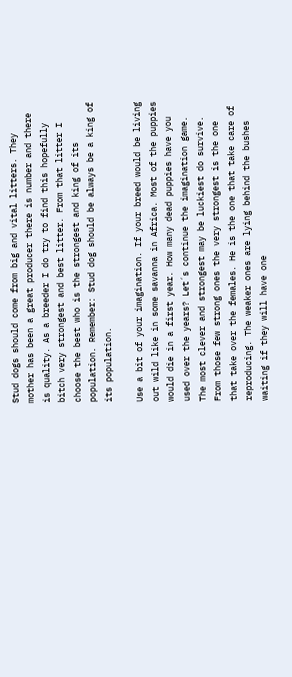Stud dogs should come from big and vital litters. They mother has been a great producer there is number and there is quality. As a breeder I do try to find this hopefully bitch very strongest and best litter. From that litter I choose the best who is the strongest and king of its population. Remember: Stud dog should be always be a king of its population.

Use a bit of your imagination. If your breed would be living out wild like in some savanna in Africa. Most of the puppies would die in a first year. How many dead puppies have you used over the years? Let´s continue the imagination game. The most clever and strongest may be luckiest do survive. From those few strong ones the very strongest is the one that take over the females. He is the one that take care of reproducing. The weaker ones are lying behind the bushes waiting if they will have one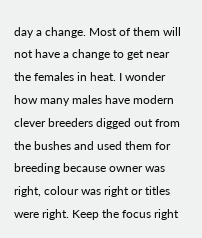day a change. Most of them will not have a change to get near the females in heat. I wonder how many males have modern clever breeders digged out from the bushes and used them for breeding because owner was right, colour was right or titles were right. Keep the focus right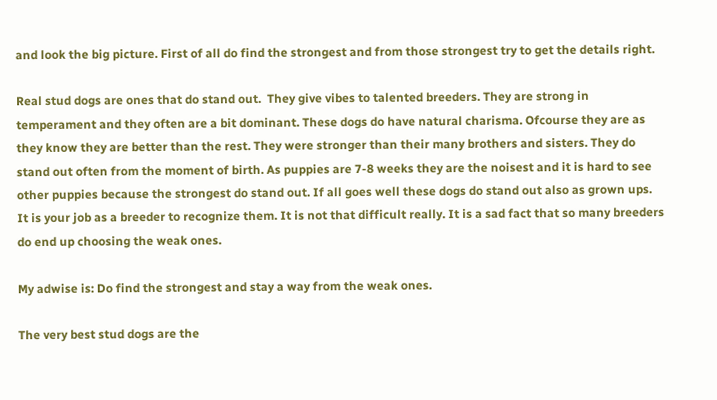and look the big picture. First of all do find the strongest and from those strongest try to get the details right.

Real stud dogs are ones that do stand out.  They give vibes to talented breeders. They are strong in temperament and they often are a bit dominant. These dogs do have natural charisma. Ofcourse they are as they know they are better than the rest. They were stronger than their many brothers and sisters. They do stand out often from the moment of birth. As puppies are 7-8 weeks they are the noisest and it is hard to see other puppies because the strongest do stand out. If all goes well these dogs do stand out also as grown ups. It is your job as a breeder to recognize them. It is not that difficult really. It is a sad fact that so many breeders do end up choosing the weak ones.

My adwise is: Do find the strongest and stay a way from the weak ones.

The very best stud dogs are the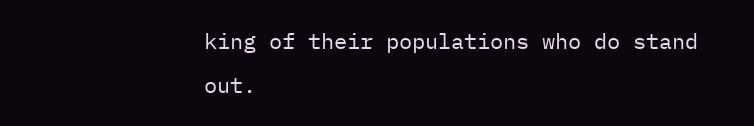king of their populations who do stand out.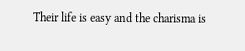Their life is easy and the charisma is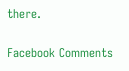there.


Facebook Comments